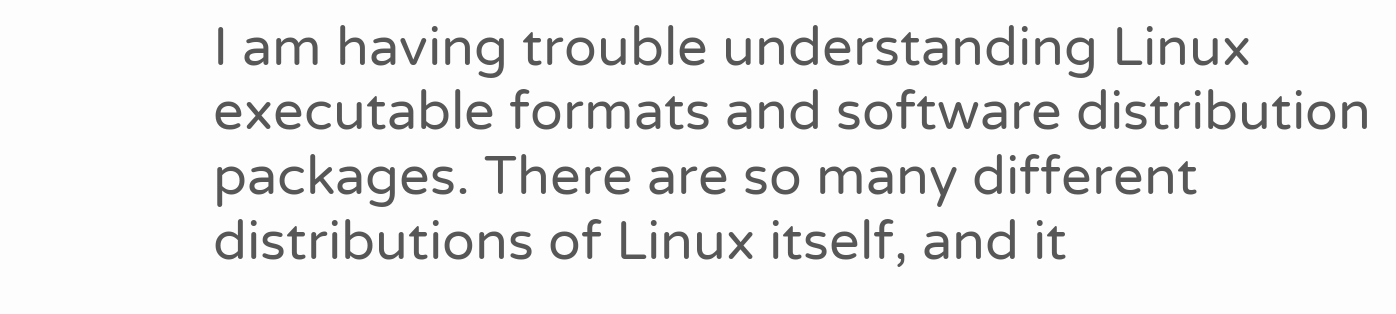I am having trouble understanding Linux executable formats and software distribution packages. There are so many different distributions of Linux itself, and it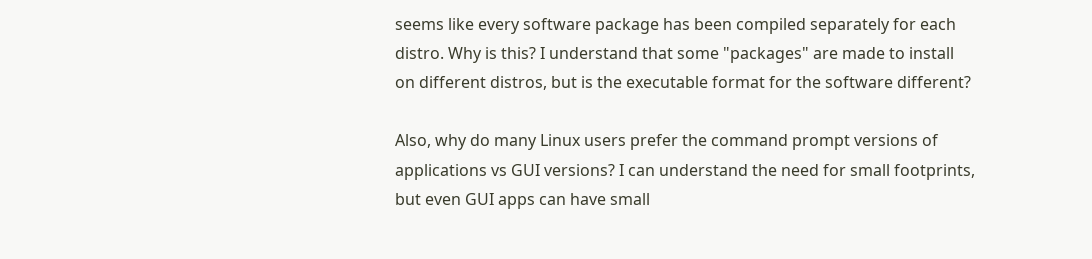seems like every software package has been compiled separately for each distro. Why is this? I understand that some "packages" are made to install on different distros, but is the executable format for the software different?

Also, why do many Linux users prefer the command prompt versions of applications vs GUI versions? I can understand the need for small footprints, but even GUI apps can have small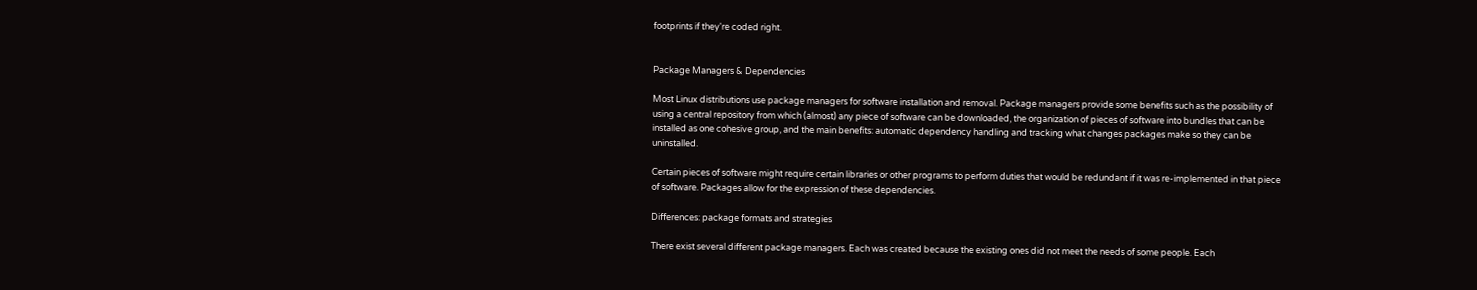footprints if they're coded right.


Package Managers & Dependencies

Most Linux distributions use package managers for software installation and removal. Package managers provide some benefits such as the possibility of using a central repository from which (almost) any piece of software can be downloaded, the organization of pieces of software into bundles that can be installed as one cohesive group, and the main benefits: automatic dependency handling and tracking what changes packages make so they can be uninstalled.

Certain pieces of software might require certain libraries or other programs to perform duties that would be redundant if it was re-implemented in that piece of software. Packages allow for the expression of these dependencies.

Differences: package formats and strategies

There exist several different package managers. Each was created because the existing ones did not meet the needs of some people. Each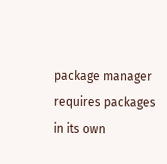package manager requires packages in its own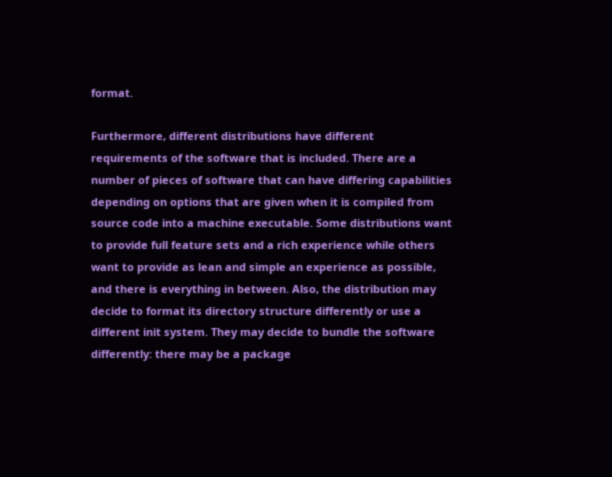format.

Furthermore, different distributions have different requirements of the software that is included. There are a number of pieces of software that can have differing capabilities depending on options that are given when it is compiled from source code into a machine executable. Some distributions want to provide full feature sets and a rich experience while others want to provide as lean and simple an experience as possible, and there is everything in between. Also, the distribution may decide to format its directory structure differently or use a different init system. They may decide to bundle the software differently: there may be a package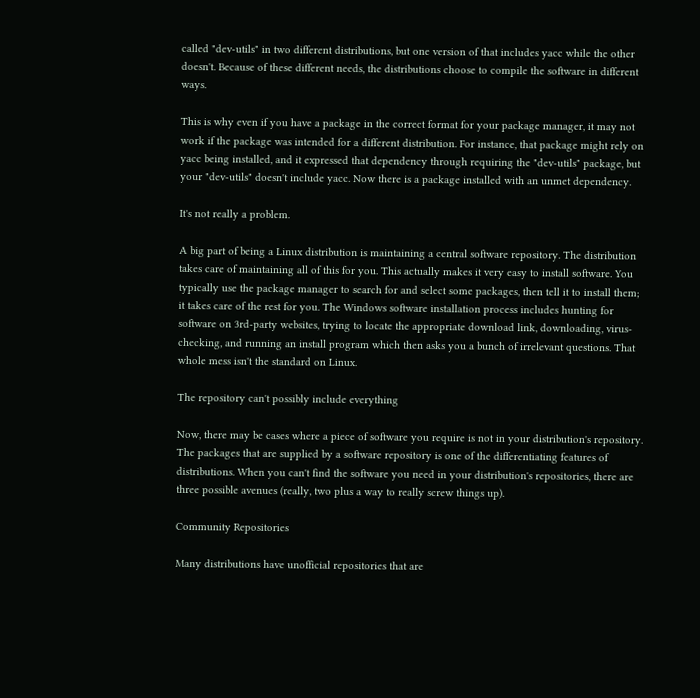called "dev-utils" in two different distributions, but one version of that includes yacc while the other doesn't. Because of these different needs, the distributions choose to compile the software in different ways.

This is why even if you have a package in the correct format for your package manager, it may not work if the package was intended for a different distribution. For instance, that package might rely on yacc being installed, and it expressed that dependency through requiring the "dev-utils" package, but your "dev-utils" doesn't include yacc. Now there is a package installed with an unmet dependency.

It's not really a problem.

A big part of being a Linux distribution is maintaining a central software repository. The distribution takes care of maintaining all of this for you. This actually makes it very easy to install software. You typically use the package manager to search for and select some packages, then tell it to install them; it takes care of the rest for you. The Windows software installation process includes hunting for software on 3rd-party websites, trying to locate the appropriate download link, downloading, virus-checking, and running an install program which then asks you a bunch of irrelevant questions. That whole mess isn't the standard on Linux.

The repository can't possibly include everything

Now, there may be cases where a piece of software you require is not in your distribution's repository. The packages that are supplied by a software repository is one of the differentiating features of distributions. When you can't find the software you need in your distribution's repositories, there are three possible avenues (really, two plus a way to really screw things up).

Community Repositories

Many distributions have unofficial repositories that are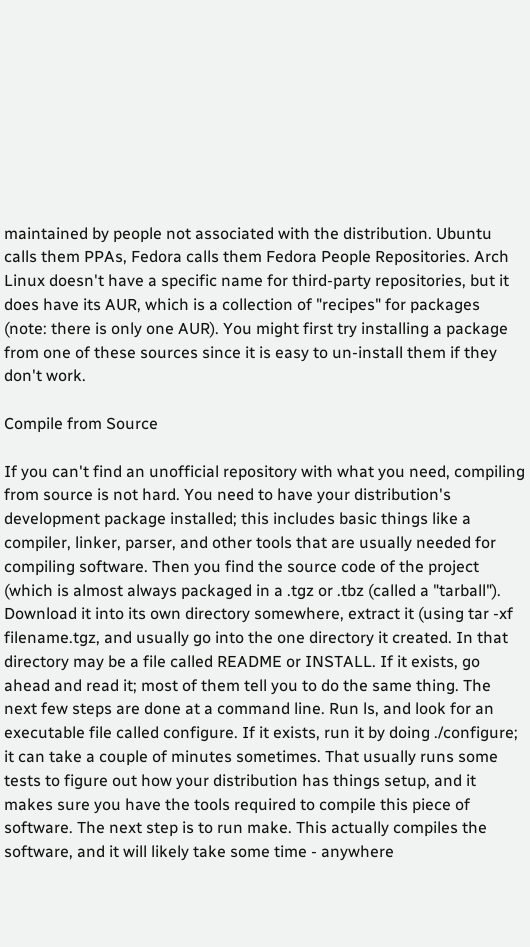maintained by people not associated with the distribution. Ubuntu calls them PPAs, Fedora calls them Fedora People Repositories. Arch Linux doesn't have a specific name for third-party repositories, but it does have its AUR, which is a collection of "recipes" for packages (note: there is only one AUR). You might first try installing a package from one of these sources since it is easy to un-install them if they don't work.

Compile from Source

If you can't find an unofficial repository with what you need, compiling from source is not hard. You need to have your distribution's development package installed; this includes basic things like a compiler, linker, parser, and other tools that are usually needed for compiling software. Then you find the source code of the project (which is almost always packaged in a .tgz or .tbz (called a "tarball"). Download it into its own directory somewhere, extract it (using tar -xf filename.tgz, and usually go into the one directory it created. In that directory may be a file called README or INSTALL. If it exists, go ahead and read it; most of them tell you to do the same thing. The next few steps are done at a command line. Run ls, and look for an executable file called configure. If it exists, run it by doing ./configure; it can take a couple of minutes sometimes. That usually runs some tests to figure out how your distribution has things setup, and it makes sure you have the tools required to compile this piece of software. The next step is to run make. This actually compiles the software, and it will likely take some time - anywhere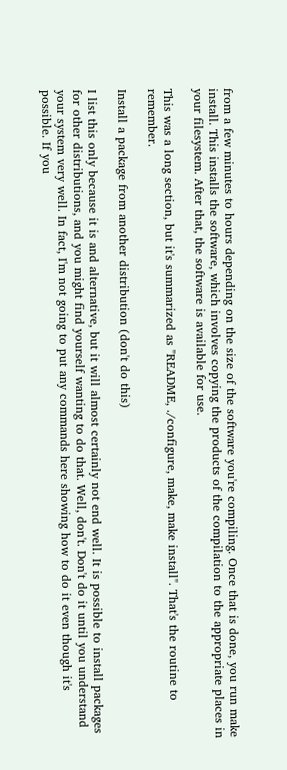from a few minutes to hours depending on the size of the software you're compiling. Once that is done, you run make install. This installs the software, which involves copying the products of the compilation to the appropriate places in your filesystem. After that, the software is available for use.

This was a long section, but it's summarized as "README, ./configure, make, make install". That's the routine to remember.

Install a package from another distribution (don't do this)

I list this only because it is and alternative, but it will almost certainly not end well. It is possible to install packages for other distributions, and you might find yourself wanting to do that. Well, don't. Don't do it until you understand your system very well. In fact, I'm not going to put any commands here showing how to do it even though it's possible. If you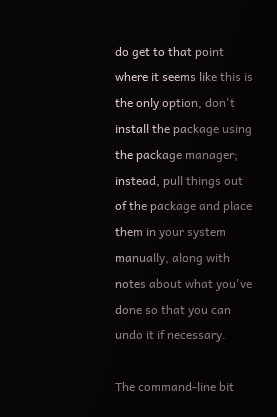do get to that point where it seems like this is the only option, don't install the package using the package manager; instead, pull things out of the package and place them in your system manually, along with notes about what you've done so that you can undo it if necessary.

The command-line bit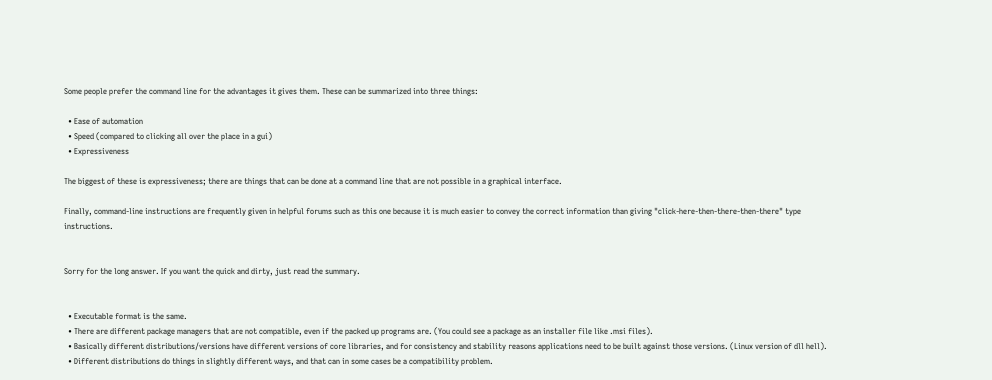Some people prefer the command line for the advantages it gives them. These can be summarized into three things:

  • Ease of automation
  • Speed (compared to clicking all over the place in a gui)
  • Expressiveness

The biggest of these is expressiveness; there are things that can be done at a command line that are not possible in a graphical interface.

Finally, command-line instructions are frequently given in helpful forums such as this one because it is much easier to convey the correct information than giving "click-here-then-there-then-there" type instructions.


Sorry for the long answer. If you want the quick and dirty, just read the summary.


  • Executable format is the same.
  • There are different package managers that are not compatible, even if the packed up programs are. (You could see a package as an installer file like .msi files).
  • Basically different distributions/versions have different versions of core libraries, and for consistency and stability reasons applications need to be built against those versions. (Linux version of dll hell).
  • Different distributions do things in slightly different ways, and that can in some cases be a compatibility problem.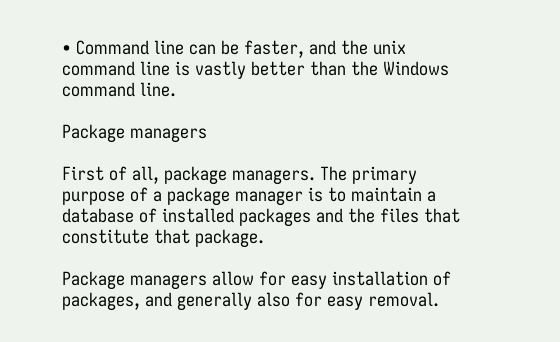• Command line can be faster, and the unix command line is vastly better than the Windows command line.

Package managers

First of all, package managers. The primary purpose of a package manager is to maintain a database of installed packages and the files that constitute that package.

Package managers allow for easy installation of packages, and generally also for easy removal.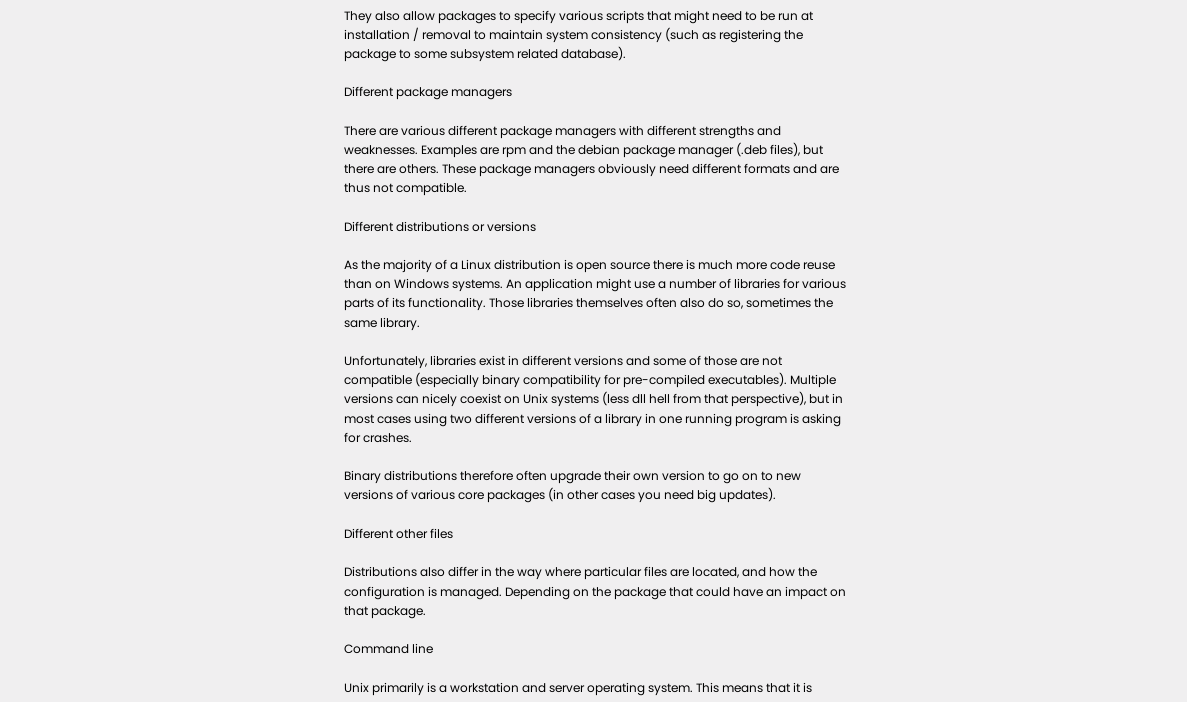They also allow packages to specify various scripts that might need to be run at installation / removal to maintain system consistency (such as registering the package to some subsystem related database).

Different package managers

There are various different package managers with different strengths and weaknesses. Examples are rpm and the debian package manager (.deb files), but there are others. These package managers obviously need different formats and are thus not compatible.

Different distributions or versions

As the majority of a Linux distribution is open source there is much more code reuse than on Windows systems. An application might use a number of libraries for various parts of its functionality. Those libraries themselves often also do so, sometimes the same library.

Unfortunately, libraries exist in different versions and some of those are not compatible (especially binary compatibility for pre-compiled executables). Multiple versions can nicely coexist on Unix systems (less dll hell from that perspective), but in most cases using two different versions of a library in one running program is asking for crashes.

Binary distributions therefore often upgrade their own version to go on to new versions of various core packages (in other cases you need big updates).

Different other files

Distributions also differ in the way where particular files are located, and how the configuration is managed. Depending on the package that could have an impact on that package.

Command line

Unix primarily is a workstation and server operating system. This means that it is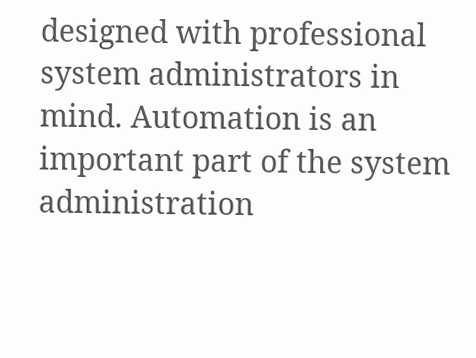designed with professional system administrators in mind. Automation is an important part of the system administration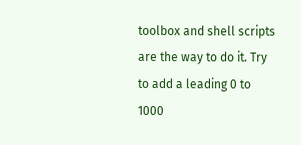toolbox and shell scripts are the way to do it. Try to add a leading 0 to 1000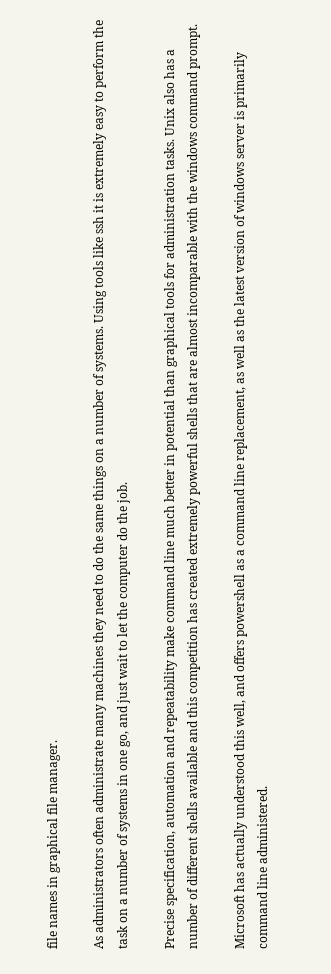file names in graphical file manager.

As administrators often administrate many machines they need to do the same things on a number of systems. Using tools like ssh it is extremely easy to perform the task on a number of systems in one go, and just wait to let the computer do the job.

Precise specification, automation and repeatability make command line much better in potential than graphical tools for administration tasks. Unix also has a number of different shells available and this competition has created extremely powerful shells that are almost incomparable with the windows command prompt.

Microsoft has actually understood this well, and offers powershell as a command line replacement, as well as the latest version of windows server is primarily command line administered.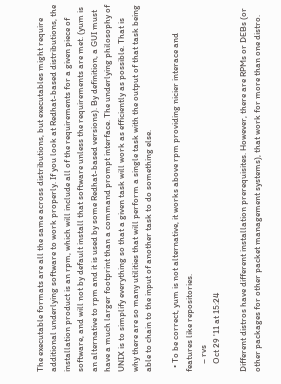The executable formats are all the same across distributions, but executables might require additional underlying software to work properly. If you look at Redhat-based distributions, the installation product is an rpm, which will include all of the requirements for a given piece of software, and will not by default install that software unless the requirements are met. (yum is an alternative to rpm and it is used by some Redhat-based versions). By definition, a GUI must have a much larger footprint than a command prompt interface. The underlying philosophy of UNIX is to simplify everything so that a given task will work as efficiently as possible. That is why there are so many utilities that will perform a single task with the output of that task being able to chain to the input of another task to do something else.

  • To be correct, yum is not alternative, it works above rpm providing nicier interace and features like repositories.
    – rvs
    Oct 29 '11 at 15:24

Different distros have different installation prerequisites. However, there are RPMs or DEBs (or other packages for other packet management systems), that work for more than one distro.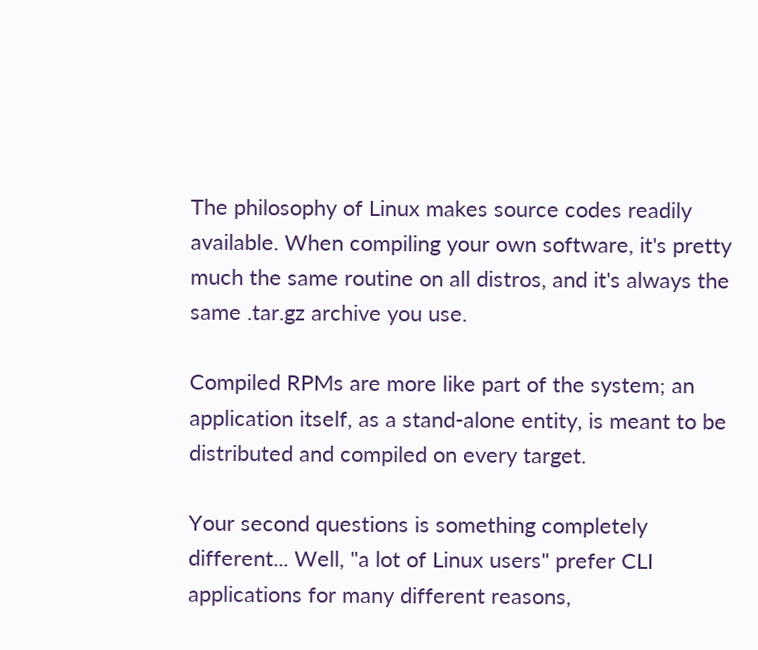The philosophy of Linux makes source codes readily available. When compiling your own software, it's pretty much the same routine on all distros, and it's always the same .tar.gz archive you use.

Compiled RPMs are more like part of the system; an application itself, as a stand-alone entity, is meant to be distributed and compiled on every target.

Your second questions is something completely different... Well, "a lot of Linux users" prefer CLI applications for many different reasons,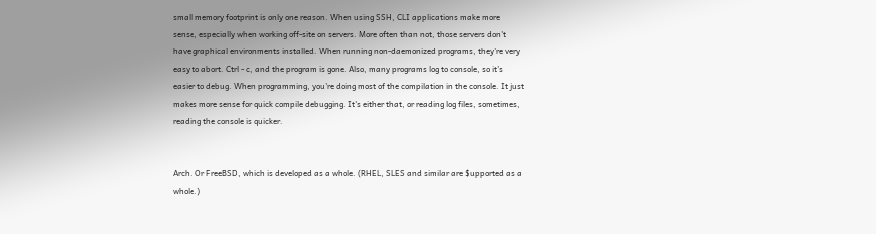small memory footprint is only one reason. When using SSH, CLI applications make more sense, especially when working off-site on servers. More often than not, those servers don't have graphical environments installed. When running non-daemonized programs, they're very easy to abort. Ctrl - c, and the program is gone. Also, many programs log to console, so it's easier to debug. When programming, you're doing most of the compilation in the console. It just makes more sense for quick compile debugging. It's either that, or reading log files, sometimes, reading the console is quicker.


Arch. Or FreeBSD, which is developed as a whole. (RHEL, SLES and similar are $upported as a whole.)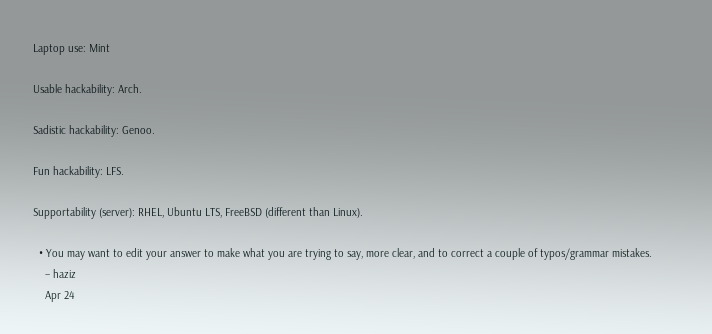Laptop use: Mint

Usable hackability: Arch.

Sadistic hackability: Genoo.

Fun hackability: LFS.

Supportability (server): RHEL, Ubuntu LTS, FreeBSD (different than Linux).

  • You may want to edit your answer to make what you are trying to say, more clear, and to correct a couple of typos/grammar mistakes.
    – haziz
    Apr 24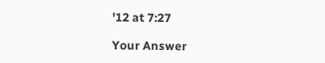'12 at 7:27

Your Answer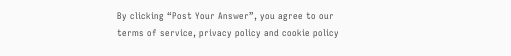By clicking “Post Your Answer”, you agree to our terms of service, privacy policy and cookie policy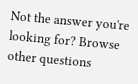Not the answer you're looking for? Browse other questions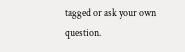tagged or ask your own question.